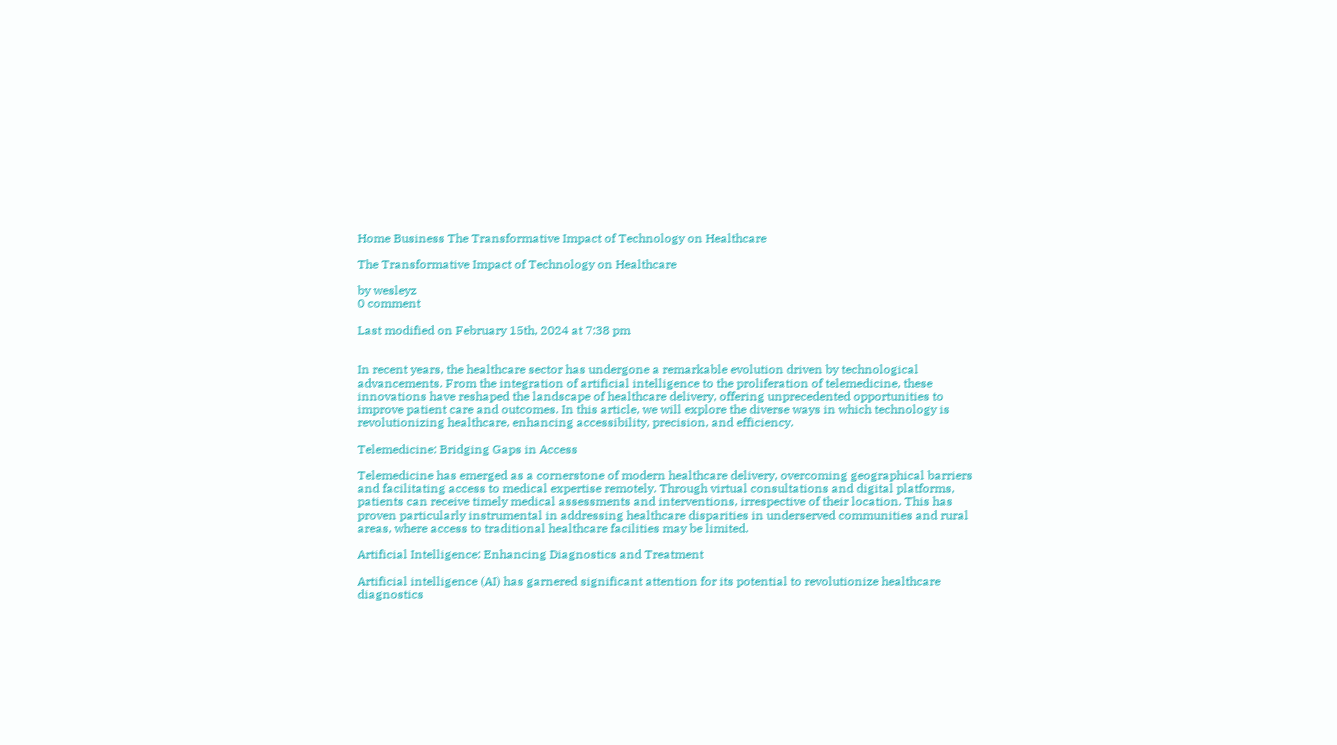Home Business The Transformative Impact of Technology on Healthcare

The Transformative Impact of Technology on Healthcare

by wesleyz
0 comment

Last modified on February 15th, 2024 at 7:38 pm


In recent years, the healthcare sector has undergone a remarkable evolution driven by technological advancements. From the integration of artificial intelligence to the proliferation of telemedicine, these innovations have reshaped the landscape of healthcare delivery, offering unprecedented opportunities to improve patient care and outcomes. In this article, we will explore the diverse ways in which technology is revolutionizing healthcare, enhancing accessibility, precision, and efficiency.

Telemedicine: Bridging Gaps in Access

Telemedicine has emerged as a cornerstone of modern healthcare delivery, overcoming geographical barriers and facilitating access to medical expertise remotely. Through virtual consultations and digital platforms, patients can receive timely medical assessments and interventions, irrespective of their location. This has proven particularly instrumental in addressing healthcare disparities in underserved communities and rural areas, where access to traditional healthcare facilities may be limited.

Artificial Intelligence: Enhancing Diagnostics and Treatment

Artificial intelligence (AI) has garnered significant attention for its potential to revolutionize healthcare diagnostics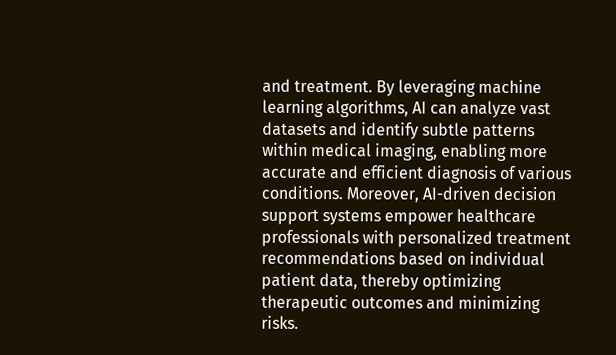and treatment. By leveraging machine learning algorithms, AI can analyze vast datasets and identify subtle patterns within medical imaging, enabling more accurate and efficient diagnosis of various conditions. Moreover, AI-driven decision support systems empower healthcare professionals with personalized treatment recommendations based on individual patient data, thereby optimizing therapeutic outcomes and minimizing risks.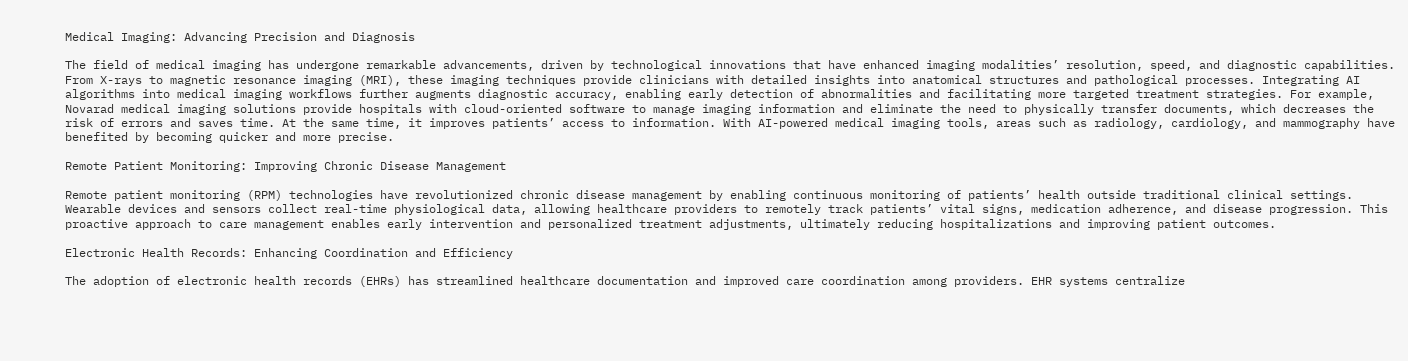Medical Imaging: Advancing Precision and Diagnosis

The field of medical imaging has undergone remarkable advancements, driven by technological innovations that have enhanced imaging modalities’ resolution, speed, and diagnostic capabilities. From X-rays to magnetic resonance imaging (MRI), these imaging techniques provide clinicians with detailed insights into anatomical structures and pathological processes. Integrating AI algorithms into medical imaging workflows further augments diagnostic accuracy, enabling early detection of abnormalities and facilitating more targeted treatment strategies. For example, Novarad medical imaging solutions provide hospitals with cloud-oriented software to manage imaging information and eliminate the need to physically transfer documents, which decreases the risk of errors and saves time. At the same time, it improves patients’ access to information. With AI-powered medical imaging tools, areas such as radiology, cardiology, and mammography have benefited by becoming quicker and more precise.

Remote Patient Monitoring: Improving Chronic Disease Management

Remote patient monitoring (RPM) technologies have revolutionized chronic disease management by enabling continuous monitoring of patients’ health outside traditional clinical settings. Wearable devices and sensors collect real-time physiological data, allowing healthcare providers to remotely track patients’ vital signs, medication adherence, and disease progression. This proactive approach to care management enables early intervention and personalized treatment adjustments, ultimately reducing hospitalizations and improving patient outcomes.

Electronic Health Records: Enhancing Coordination and Efficiency

The adoption of electronic health records (EHRs) has streamlined healthcare documentation and improved care coordination among providers. EHR systems centralize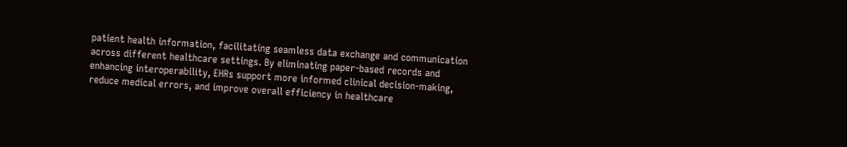patient health information, facilitating seamless data exchange and communication across different healthcare settings. By eliminating paper-based records and enhancing interoperability, EHRs support more informed clinical decision-making, reduce medical errors, and improve overall efficiency in healthcare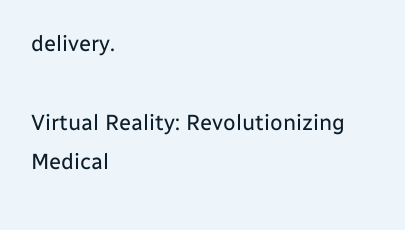delivery.

Virtual Reality: Revolutionizing Medical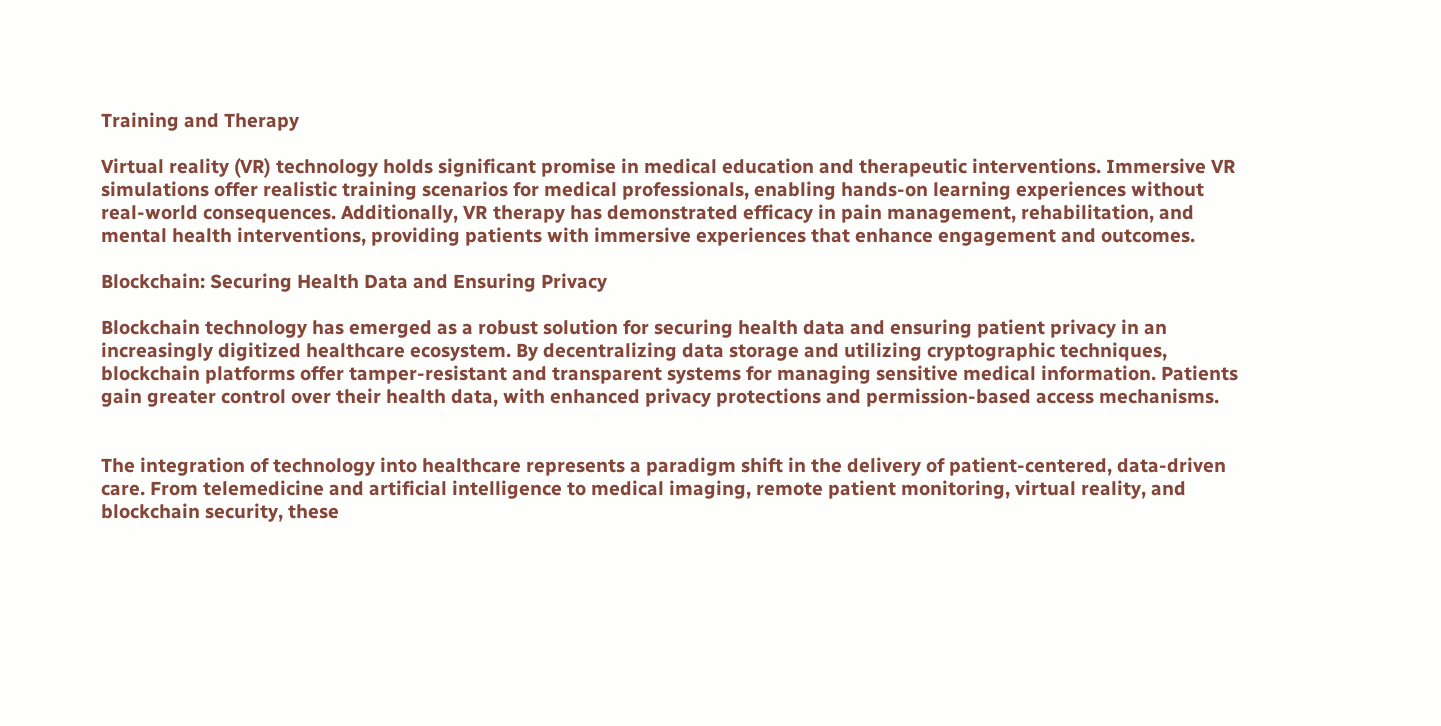Training and Therapy

Virtual reality (VR) technology holds significant promise in medical education and therapeutic interventions. Immersive VR simulations offer realistic training scenarios for medical professionals, enabling hands-on learning experiences without real-world consequences. Additionally, VR therapy has demonstrated efficacy in pain management, rehabilitation, and mental health interventions, providing patients with immersive experiences that enhance engagement and outcomes.

Blockchain: Securing Health Data and Ensuring Privacy

Blockchain technology has emerged as a robust solution for securing health data and ensuring patient privacy in an increasingly digitized healthcare ecosystem. By decentralizing data storage and utilizing cryptographic techniques, blockchain platforms offer tamper-resistant and transparent systems for managing sensitive medical information. Patients gain greater control over their health data, with enhanced privacy protections and permission-based access mechanisms.


The integration of technology into healthcare represents a paradigm shift in the delivery of patient-centered, data-driven care. From telemedicine and artificial intelligence to medical imaging, remote patient monitoring, virtual reality, and blockchain security, these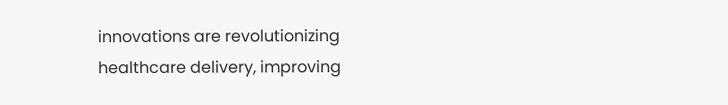innovations are revolutionizing healthcare delivery, improving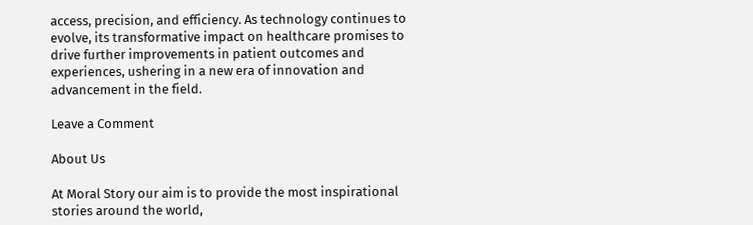access, precision, and efficiency. As technology continues to evolve, its transformative impact on healthcare promises to drive further improvements in patient outcomes and experiences, ushering in a new era of innovation and advancement in the field.

Leave a Comment

About Us

At Moral Story our aim is to provide the most inspirational stories around the world,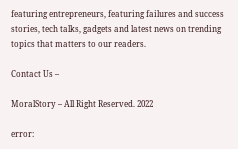featuring entrepreneurs, featuring failures and success stories, tech talks, gadgets and latest news on trending topics that matters to our readers.

Contact Us –

MoralStory – All Right Reserved. 2022

error: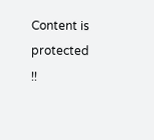Content is protected !!